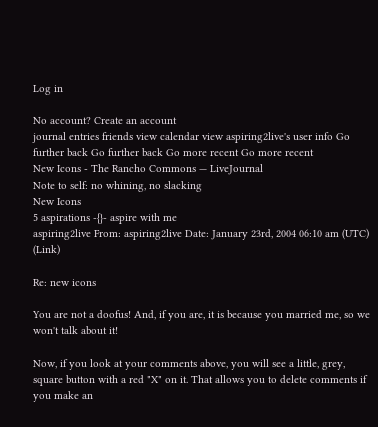Log in

No account? Create an account
journal entries friends view calendar view aspiring2live's user info Go further back Go further back Go more recent Go more recent
New Icons - The Rancho Commons — LiveJournal
Note to self: no whining, no slacking
New Icons
5 aspirations -{}- aspire with me
aspiring2live From: aspiring2live Date: January 23rd, 2004 06:10 am (UTC) (Link)

Re: new icons

You are not a doofus! And, if you are, it is because you married me, so we won't talk about it!

Now, if you look at your comments above, you will see a little, grey, square button with a red "X" on it. That allows you to delete comments if you make an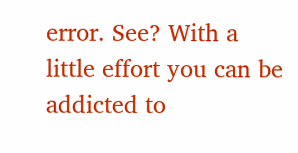error. See? With a little effort you can be addicted to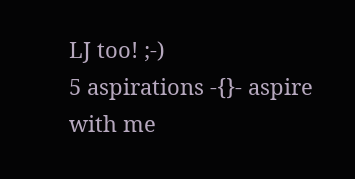LJ too! ;-)
5 aspirations -{}- aspire with me